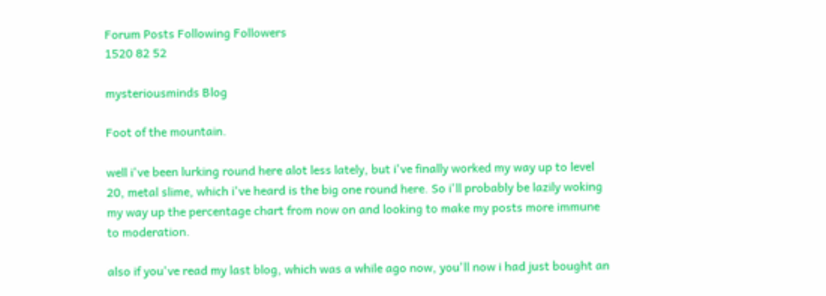Forum Posts Following Followers
1520 82 52

mysteriousminds Blog

Foot of the mountain.

well i've been lurking round here alot less lately, but i've finally worked my way up to level 20, metal slime, which i've heard is the big one round here. So i'll probably be lazily woking my way up the percentage chart from now on and looking to make my posts more immune to moderation.

also if you've read my last blog, which was a while ago now, you'll now i had just bought an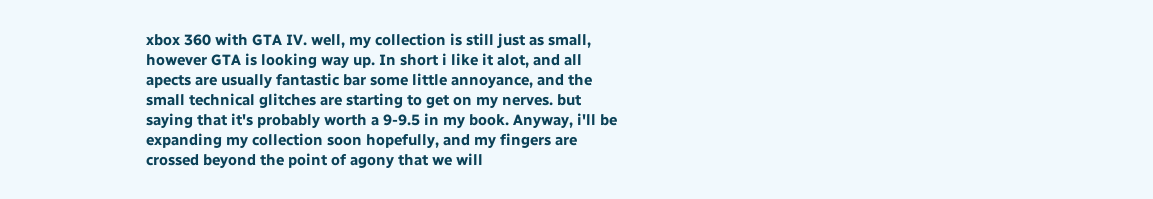xbox 360 with GTA IV. well, my collection is still just as small, however GTA is looking way up. In short i like it alot, and all apects are usually fantastic bar some little annoyance, and the small technical glitches are starting to get on my nerves. but saying that it's probably worth a 9-9.5 in my book. Anyway, i'll be expanding my collection soon hopefully, and my fingers are crossed beyond the point of agony that we will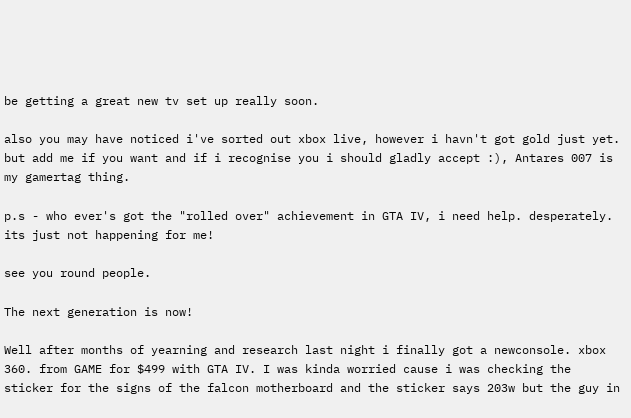be getting a great new tv set up really soon.

also you may have noticed i've sorted out xbox live, however i havn't got gold just yet. but add me if you want and if i recognise you i should gladly accept :), Antares 007 is my gamertag thing.

p.s - who ever's got the "rolled over" achievement in GTA IV, i need help. desperately. its just not happening for me!

see you round people.

The next generation is now!

Well after months of yearning and research last night i finally got a newconsole. xbox 360. from GAME for $499 with GTA IV. I was kinda worried cause i was checking the sticker for the signs of the falcon motherboard and the sticker says 203w but the guy in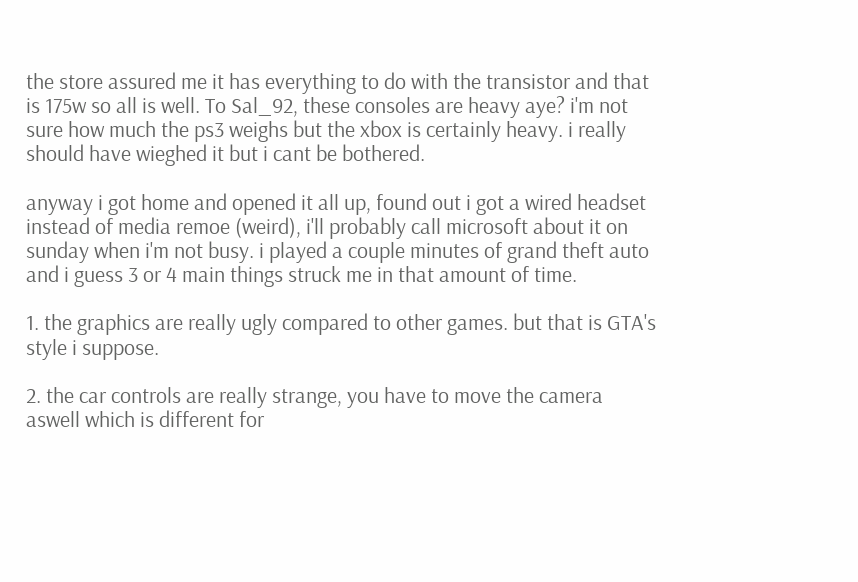the store assured me it has everything to do with the transistor and that is 175w so all is well. To Sal_92, these consoles are heavy aye? i'm not sure how much the ps3 weighs but the xbox is certainly heavy. i really should have wieghed it but i cant be bothered.

anyway i got home and opened it all up, found out i got a wired headset instead of media remoe (weird), i'll probably call microsoft about it on sunday when i'm not busy. i played a couple minutes of grand theft auto and i guess 3 or 4 main things struck me in that amount of time.

1. the graphics are really ugly compared to other games. but that is GTA's style i suppose.

2. the car controls are really strange, you have to move the camera aswell which is different for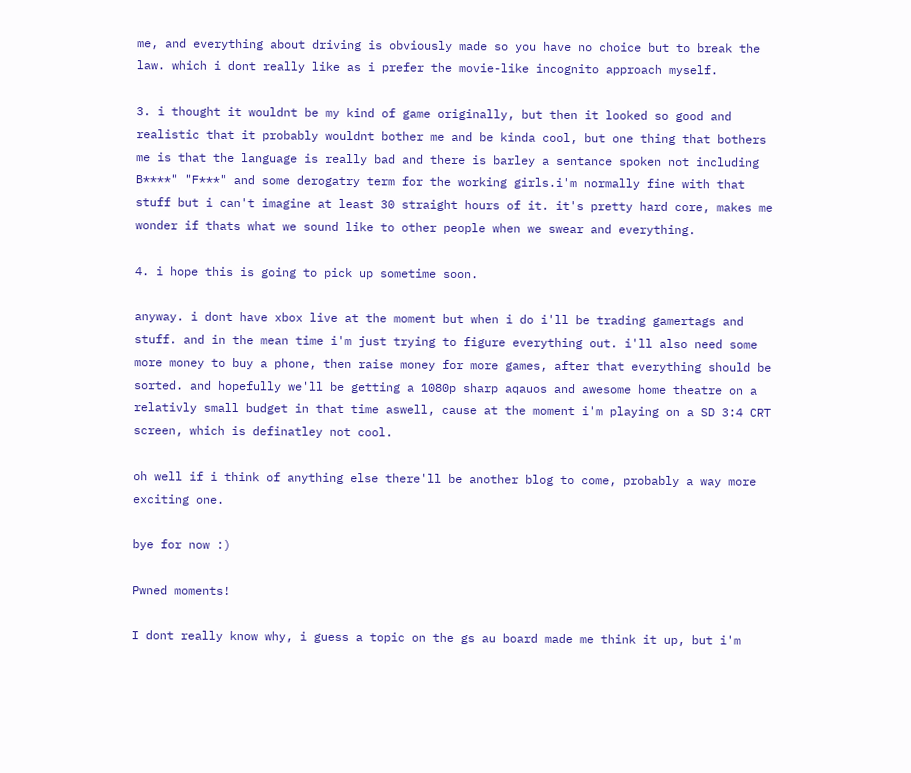me, and everything about driving is obviously made so you have no choice but to break the law. which i dont really like as i prefer the movie-like incognito approach myself.

3. i thought it wouldnt be my kind of game originally, but then it looked so good and realistic that it probably wouldnt bother me and be kinda cool, but one thing that bothers me is that the language is really bad and there is barley a sentance spoken not including B****" "F***" and some derogatry term for the working girls.i'm normally fine with that stuff but i can't imagine at least 30 straight hours of it. it's pretty hard core, makes me wonder if thats what we sound like to other people when we swear and everything.

4. i hope this is going to pick up sometime soon.

anyway. i dont have xbox live at the moment but when i do i'll be trading gamertags and stuff. and in the mean time i'm just trying to figure everything out. i'll also need some more money to buy a phone, then raise money for more games, after that everything should be sorted. and hopefully we'll be getting a 1080p sharp aqauos and awesome home theatre on a relativly small budget in that time aswell, cause at the moment i'm playing on a SD 3:4 CRT screen, which is definatley not cool.

oh well if i think of anything else there'll be another blog to come, probably a way more exciting one.

bye for now :)

Pwned moments!

I dont really know why, i guess a topic on the gs au board made me think it up, but i'm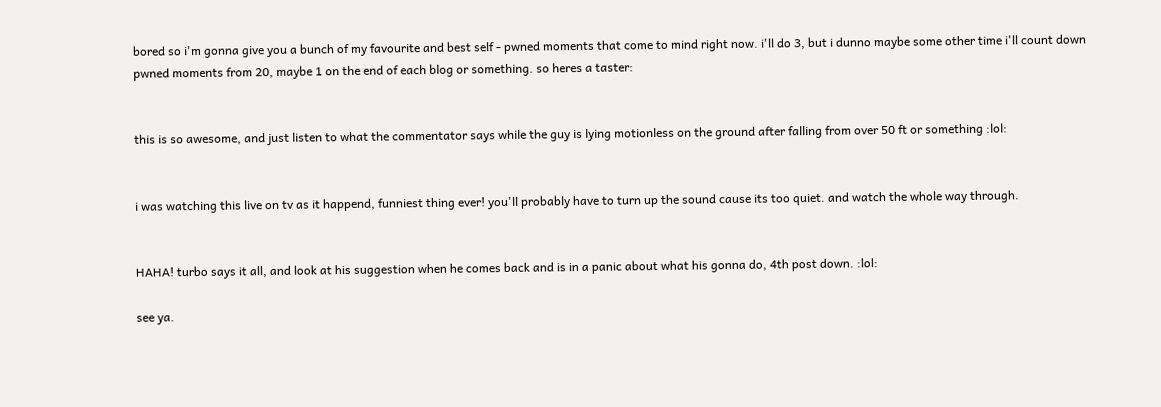bored so i'm gonna give you a bunch of my favourite and best self - pwned moments that come to mind right now. i'll do 3, but i dunno maybe some other time i'll count down pwned moments from 20, maybe 1 on the end of each blog or something. so heres a taster:


this is so awesome, and just listen to what the commentator says while the guy is lying motionless on the ground after falling from over 50 ft or something :lol:


i was watching this live on tv as it happend, funniest thing ever! you'll probably have to turn up the sound cause its too quiet. and watch the whole way through.


HAHA! turbo says it all, and look at his suggestion when he comes back and is in a panic about what his gonna do, 4th post down. :lol:

see ya.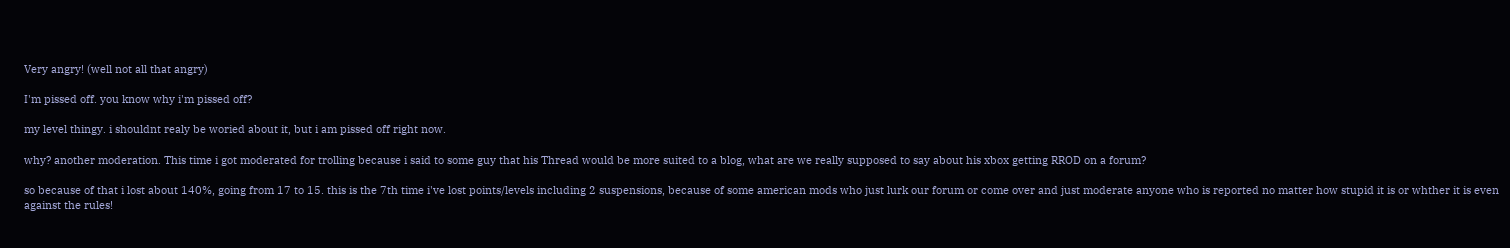Very angry! (well not all that angry)

I'm pissed off. you know why i'm pissed off?

my level thingy. i shouldnt realy be woried about it, but i am pissed off right now.

why? another moderation. This time i got moderated for trolling because i said to some guy that his Thread would be more suited to a blog, what are we really supposed to say about his xbox getting RROD on a forum?

so because of that i lost about 140%, going from 17 to 15. this is the 7th time i've lost points/levels including 2 suspensions, because of some american mods who just lurk our forum or come over and just moderate anyone who is reported no matter how stupid it is or whther it is even against the rules!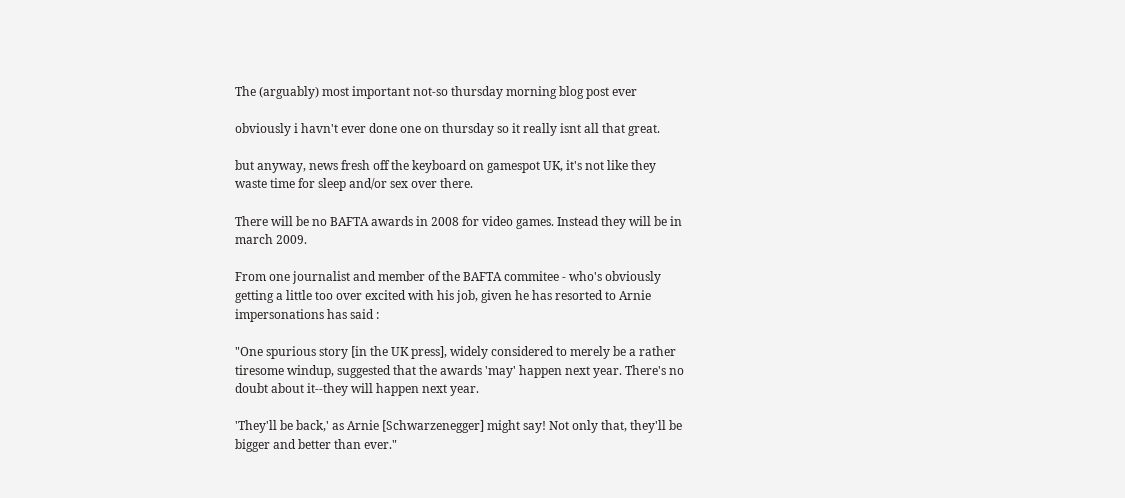The (arguably) most important not-so thursday morning blog post ever

obviously i havn't ever done one on thursday so it really isnt all that great.

but anyway, news fresh off the keyboard on gamespot UK, it's not like they waste time for sleep and/or sex over there.

There will be no BAFTA awards in 2008 for video games. Instead they will be in march 2009.

From one journalist and member of the BAFTA commitee - who's obviously getting a little too over excited with his job, given he has resorted to Arnie impersonations has said :

"One spurious story [in the UK press], widely considered to merely be a rather tiresome windup, suggested that the awards 'may' happen next year. There's no doubt about it--they will happen next year.

'They'll be back,' as Arnie [Schwarzenegger] might say! Not only that, they'll be bigger and better than ever."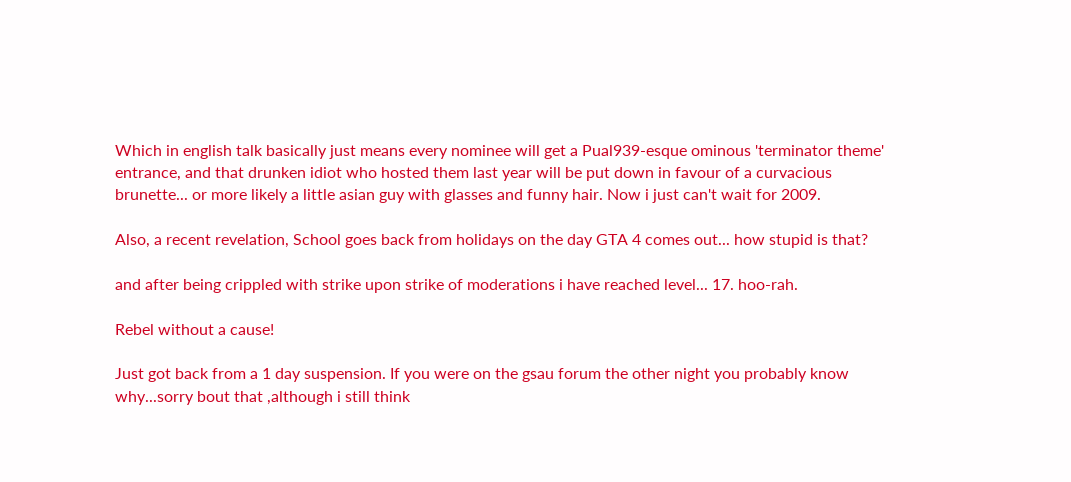Which in english talk basically just means every nominee will get a Pual939-esque ominous 'terminator theme' entrance, and that drunken idiot who hosted them last year will be put down in favour of a curvacious brunette... or more likely a little asian guy with glasses and funny hair. Now i just can't wait for 2009.

Also, a recent revelation, School goes back from holidays on the day GTA 4 comes out... how stupid is that?

and after being crippled with strike upon strike of moderations i have reached level... 17. hoo-rah.

Rebel without a cause!

Just got back from a 1 day suspension. If you were on the gsau forum the other night you probably know why...sorry bout that ,although i still think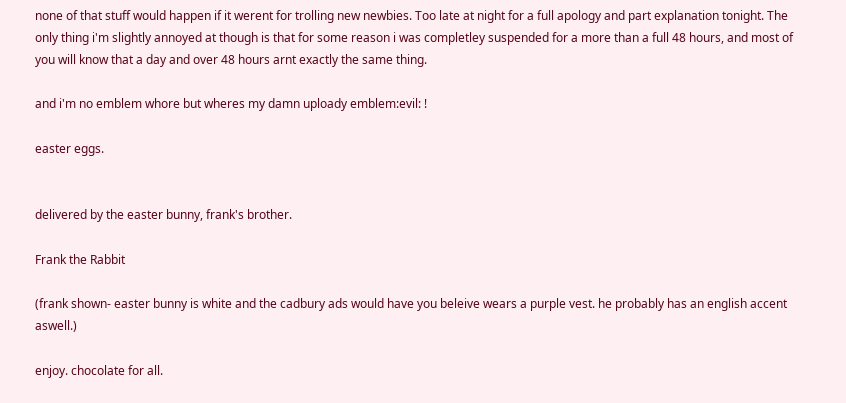none of that stuff would happen if it werent for trolling new newbies. Too late at night for a full apology and part explanation tonight. The only thing i'm slightly annoyed at though is that for some reason i was completley suspended for a more than a full 48 hours, and most of you will know that a day and over 48 hours arnt exactly the same thing.

and i'm no emblem whore but wheres my damn uploady emblem:evil: !

easter eggs.


delivered by the easter bunny, frank's brother.

Frank the Rabbit

(frank shown- easter bunny is white and the cadbury ads would have you beleive wears a purple vest. he probably has an english accent aswell.)

enjoy. chocolate for all.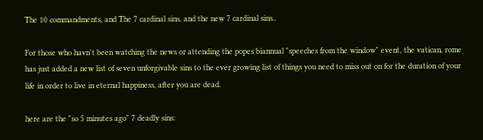The 10 commandments, and The 7 cardinal sins, and the new 7 cardinal sins..

For those who havn't been watching the news or attending the popes biannual "speeches from the window" event, the vatican, rome has just added a new list of seven unforgivable sins to the ever growing list of things you need to miss out on for the duration of your life in order to live in eternal happiness, after you are dead.

here are the "so 5 minutes ago" 7 deadly sins: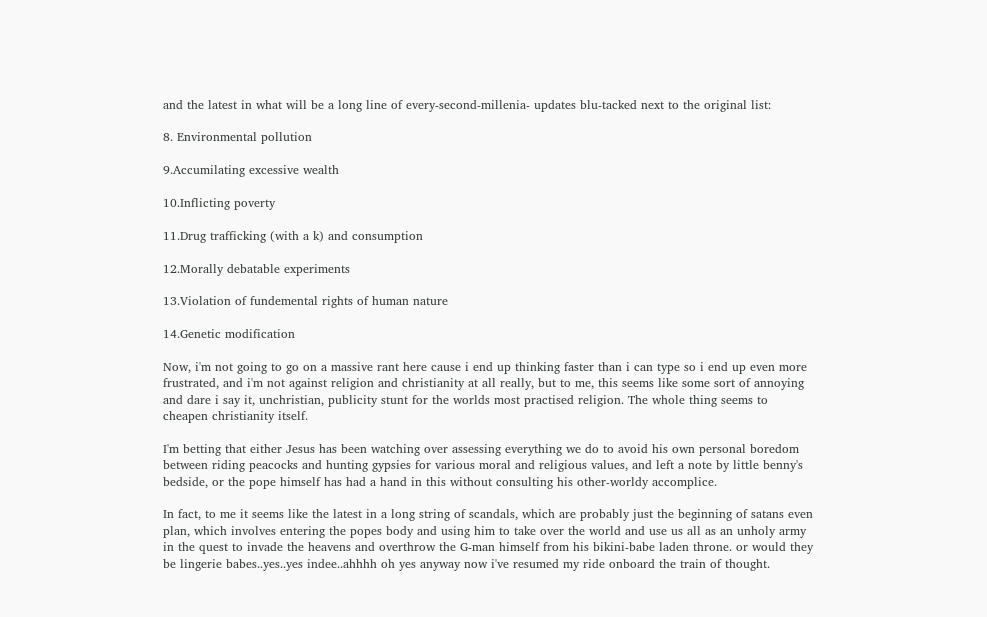and the latest in what will be a long line of every-second-millenia- updates blu-tacked next to the original list:

8. Environmental pollution

9.Accumilating excessive wealth

10.Inflicting poverty

11.Drug trafficking (with a k) and consumption

12.Morally debatable experiments

13.Violation of fundemental rights of human nature

14.Genetic modification

Now, i'm not going to go on a massive rant here cause i end up thinking faster than i can type so i end up even more frustrated, and i'm not against religion and christianity at all really, but to me, this seems like some sort of annoying and dare i say it, unchristian, publicity stunt for the worlds most practised religion. The whole thing seems to cheapen christianity itself.

I'm betting that either Jesus has been watching over assessing everything we do to avoid his own personal boredom between riding peacocks and hunting gypsies for various moral and religious values, and left a note by little benny's bedside, or the pope himself has had a hand in this without consulting his other-worldy accomplice.

In fact, to me it seems like the latest in a long string of scandals, which are probably just the beginning of satans even plan, which involves entering the popes body and using him to take over the world and use us all as an unholy army in the quest to invade the heavens and overthrow the G-man himself from his bikini-babe laden throne. or would they be lingerie babes..yes..yes indee..ahhhh oh yes anyway now i've resumed my ride onboard the train of thought.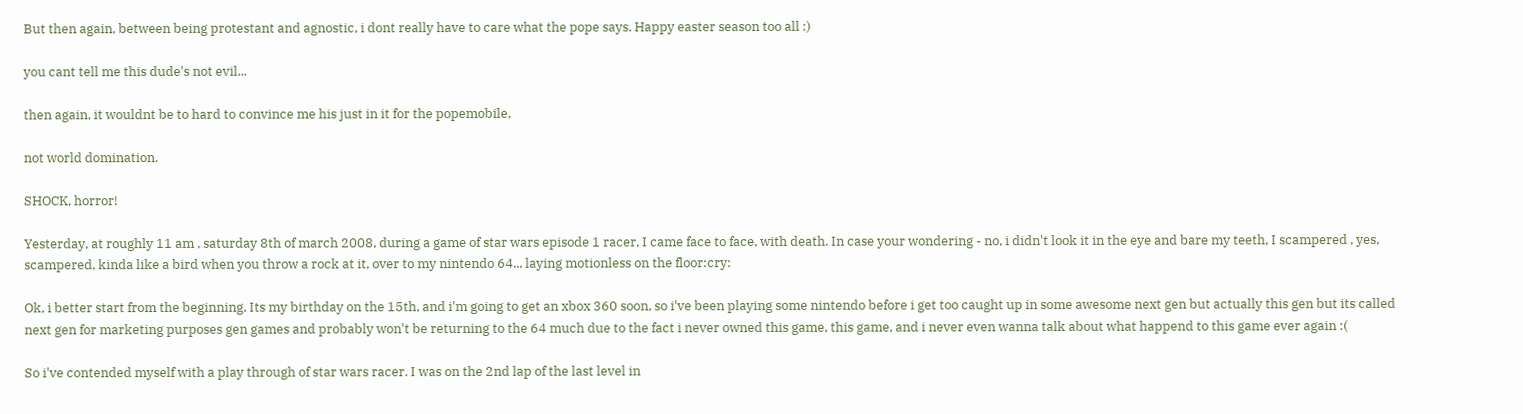But then again, between being protestant and agnostic, i dont really have to care what the pope says. Happy easter season too all :)

you cant tell me this dude's not evil...

then again, it wouldnt be to hard to convince me his just in it for the popemobile,

not world domination.

SHOCK, horror!

Yesterday, at roughly 11 am , saturday 8th of march 2008, during a game of star wars episode 1 racer, I came face to face, with death. In case your wondering - no, i didn't look it in the eye and bare my teeth, I scampered , yes, scampered, kinda like a bird when you throw a rock at it, over to my nintendo 64... laying motionless on the floor:cry:

Ok, i better start from the beginning. Its my birthday on the 15th, and i'm going to get an xbox 360 soon, so i've been playing some nintendo before i get too caught up in some awesome next gen but actually this gen but its called next gen for marketing purposes gen games and probably won't be returning to the 64 much due to the fact i never owned this game, this game, and i never even wanna talk about what happend to this game ever again :(

So i've contended myself with a play through of star wars racer. I was on the 2nd lap of the last level in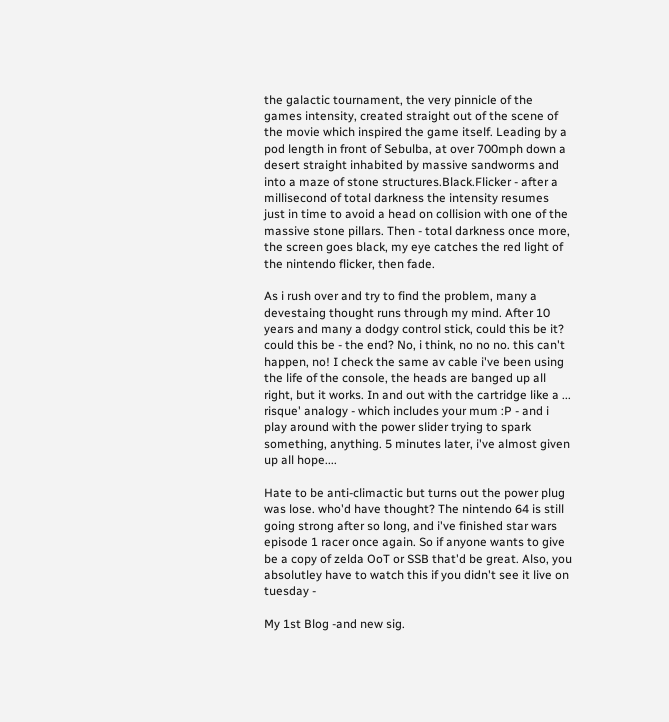the galactic tournament, the very pinnicle of the games intensity, created straight out of the scene of the movie which inspired the game itself. Leading by a pod length in front of Sebulba, at over 700mph down a desert straight inhabited by massive sandworms and into a maze of stone structures.Black.Flicker - after a millisecond of total darkness the intensity resumes just in time to avoid a head on collision with one of the massive stone pillars. Then - total darkness once more, the screen goes black, my eye catches the red light of the nintendo flicker, then fade.

As i rush over and try to find the problem, many a devestaing thought runs through my mind. After 10 years and many a dodgy control stick, could this be it? could this be - the end? No, i think, no no no. this can't happen, no! I check the same av cable i've been using the life of the console, the heads are banged up all right, but it works. In and out with the cartridge like a ... risque' analogy - which includes your mum :P - and i play around with the power slider trying to spark something, anything. 5 minutes later, i've almost given up all hope....

Hate to be anti-climactic but turns out the power plug was lose. who'd have thought? The nintendo 64 is still going strong after so long, and i've finished star wars episode 1 racer once again. So if anyone wants to give be a copy of zelda OoT or SSB that'd be great. Also, you absolutley have to watch this if you didn't see it live on tuesday -

My 1st Blog -and new sig.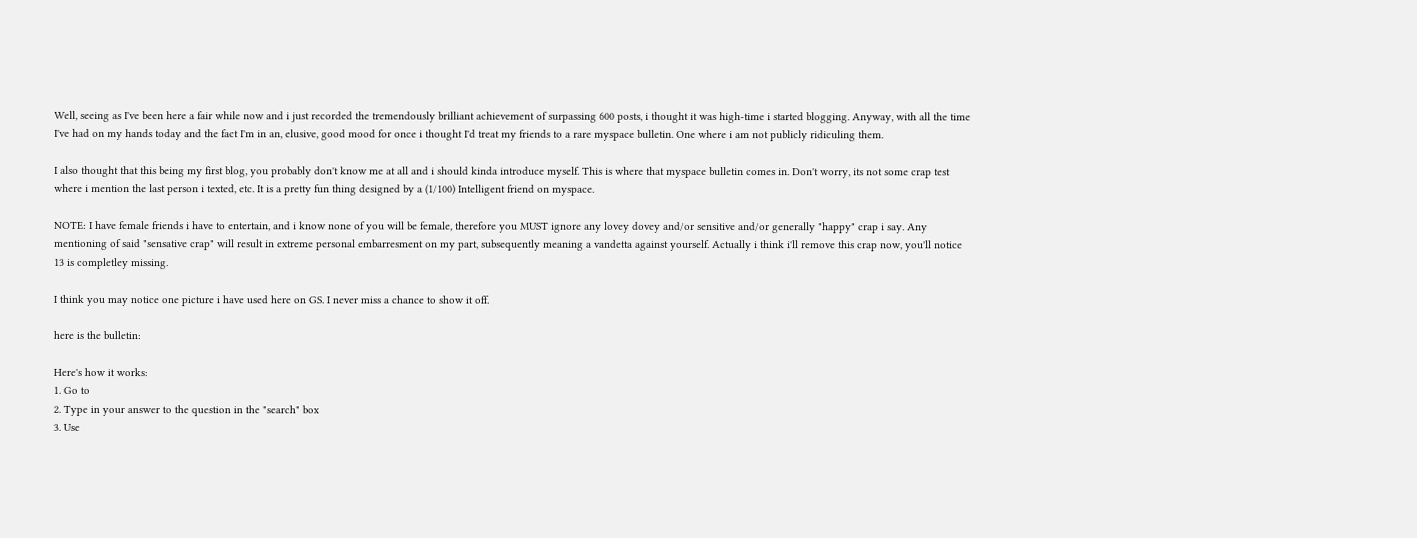Well, seeing as I've been here a fair while now and i just recorded the tremendously brilliant achievement of surpassing 600 posts, i thought it was high-time i started blogging. Anyway, with all the time I've had on my hands today and the fact I'm in an, elusive, good mood for once i thought I'd treat my friends to a rare myspace bulletin. One where i am not publicly ridiculing them.

I also thought that this being my first blog, you probably don't know me at all and i should kinda introduce myself. This is where that myspace bulletin comes in. Don't worry, its not some crap test where i mention the last person i texted, etc. It is a pretty fun thing designed by a (1/100) Intelligent friend on myspace.

NOTE: I have female friends i have to entertain, and i know none of you will be female, therefore you MUST ignore any lovey dovey and/or sensitive and/or generally "happy" crap i say. Any mentioning of said "sensative crap" will result in extreme personal embarresment on my part, subsequently meaning a vandetta against yourself. Actually i think i'll remove this crap now, you'll notice 13 is completley missing.

I think you may notice one picture i have used here on GS. I never miss a chance to show it off.

here is the bulletin:

Here's how it works:
1. Go to
2. Type in your answer to the question in the "search" box
3. Use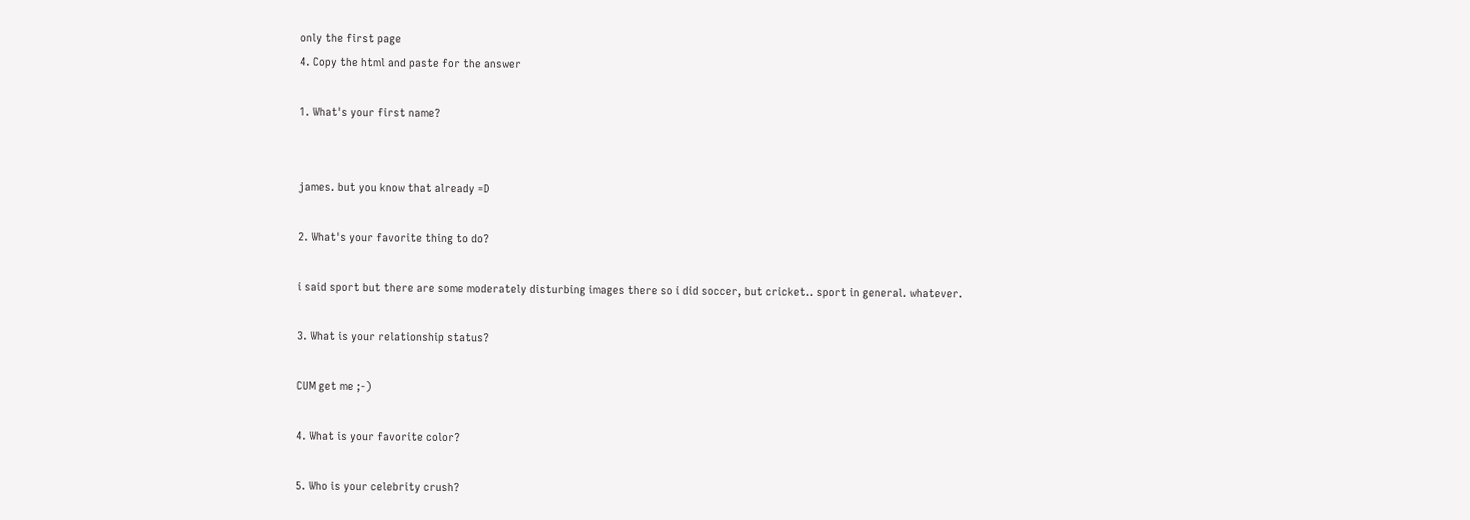only the first page
4. Copy the html and paste for the answer

1. What's your first name?


james. but you know that already =D

2. What's your favorite thing to do?

i said sport but there are some moderately disturbing images there so i did soccer, but cricket.. sport in general. whatever.

3. What is your relationship status?

CUM get me ;-)

4. What is your favorite color?

5. Who is your celebrity crush?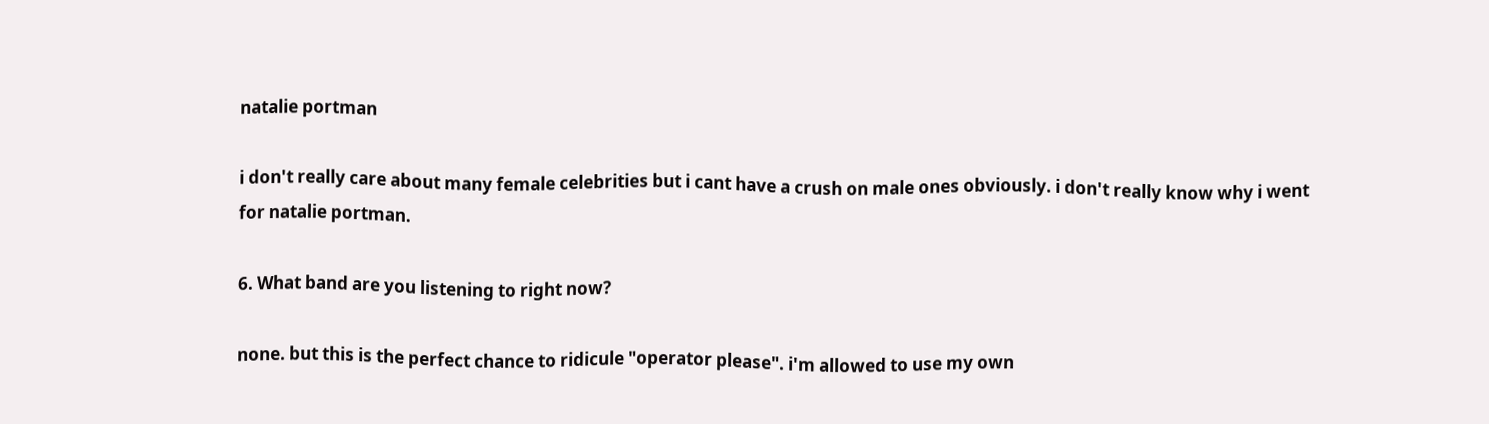natalie portman

i don't really care about many female celebrities but i cant have a crush on male ones obviously. i don't really know why i went for natalie portman.

6. What band are you listening to right now?

none. but this is the perfect chance to ridicule "operator please". i'm allowed to use my own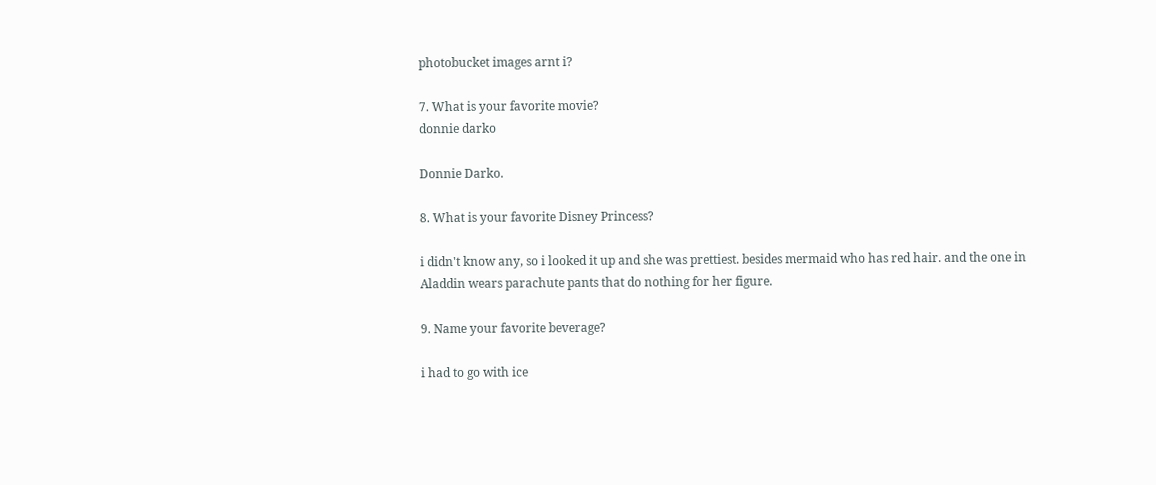photobucket images arnt i?

7. What is your favorite movie?
donnie darko

Donnie Darko.

8. What is your favorite Disney Princess?

i didn't know any, so i looked it up and she was prettiest. besides mermaid who has red hair. and the one in Aladdin wears parachute pants that do nothing for her figure.

9. Name your favorite beverage?

i had to go with ice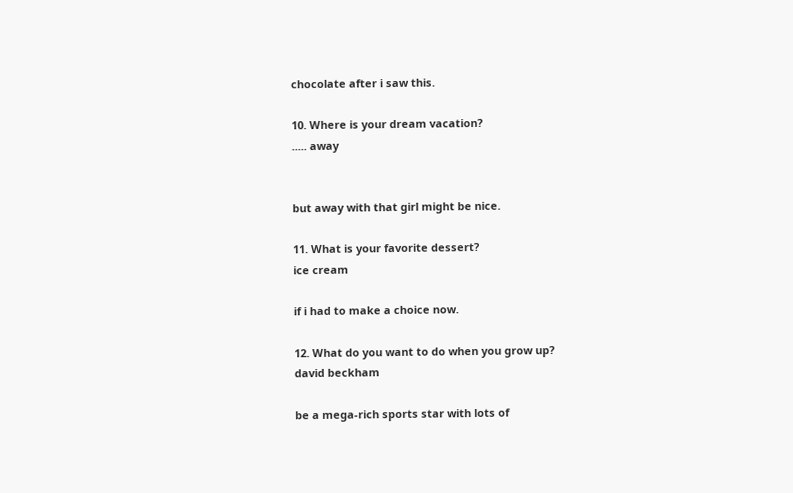chocolate after i saw this.

10. Where is your dream vacation?
..... away


but away with that girl might be nice.

11. What is your favorite dessert?
ice cream

if i had to make a choice now.

12. What do you want to do when you grow up?
david beckham

be a mega-rich sports star with lots of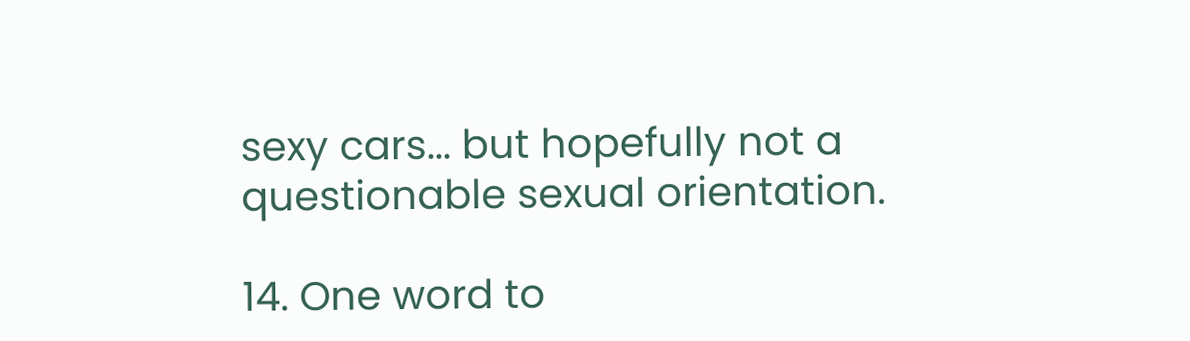sexy cars... but hopefully not a questionable sexual orientation.

14. One word to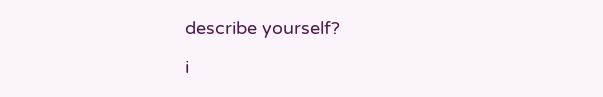describe yourself?

i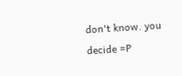don't know. you decide =P